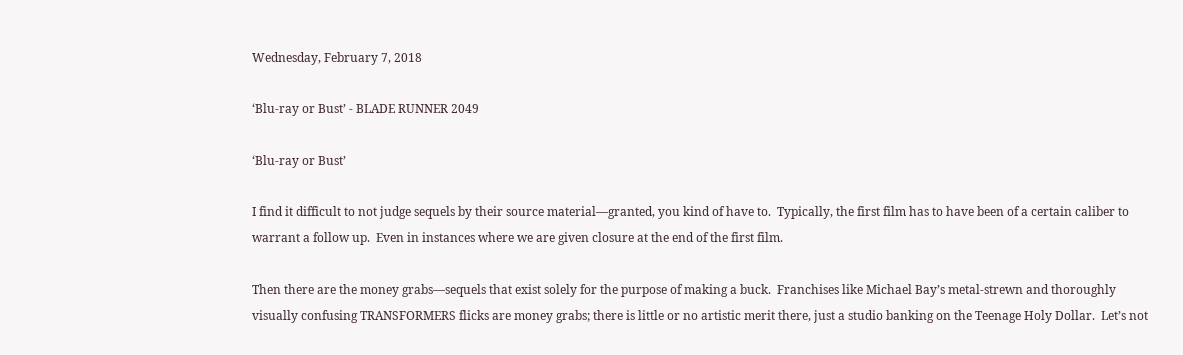Wednesday, February 7, 2018

‘Blu-ray or Bust’ - BLADE RUNNER 2049

‘Blu-ray or Bust’

I find it difficult to not judge sequels by their source material—granted, you kind of have to.  Typically, the first film has to have been of a certain caliber to warrant a follow up.  Even in instances where we are given closure at the end of the first film.

Then there are the money grabs—sequels that exist solely for the purpose of making a buck.  Franchises like Michael Bay’s metal-strewn and thoroughly visually confusing TRANSFORMERS flicks are money grabs; there is little or no artistic merit there, just a studio banking on the Teenage Holy Dollar.  Let’s not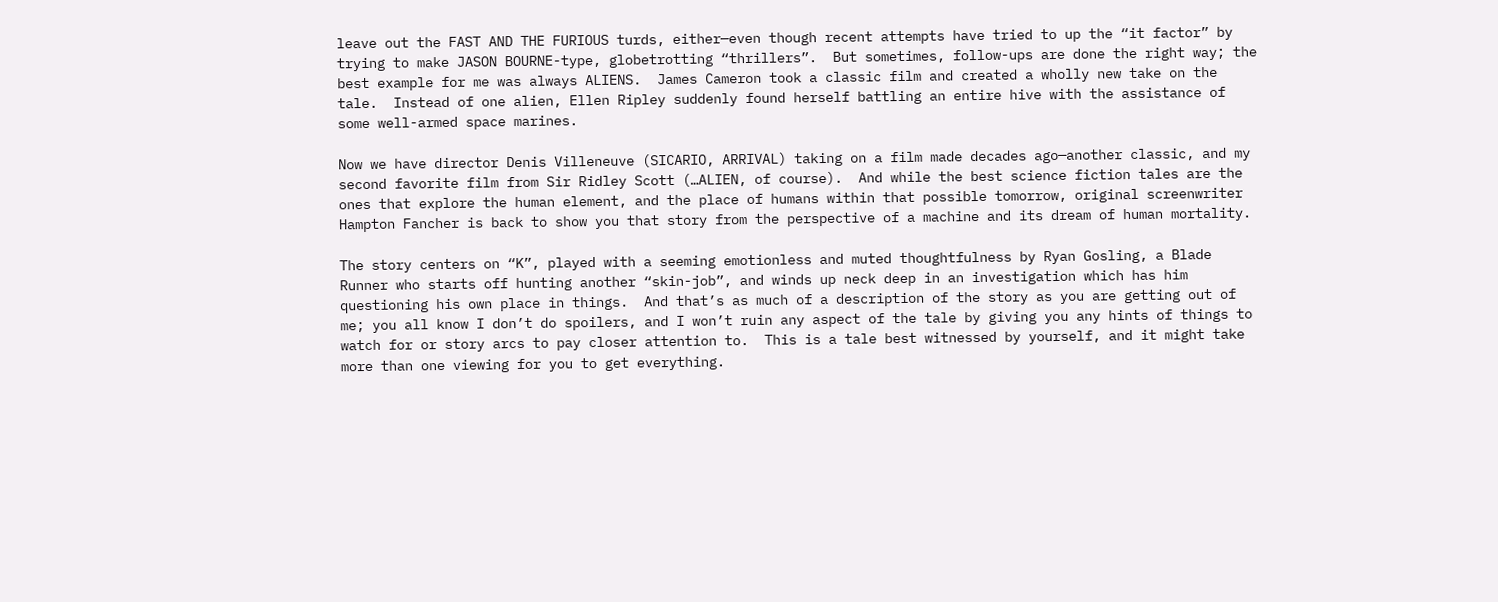leave out the FAST AND THE FURIOUS turds, either—even though recent attempts have tried to up the “it factor” by trying to make JASON BOURNE-type, globetrotting “thrillers”.  But sometimes, follow-ups are done the right way; the best example for me was always ALIENS.  James Cameron took a classic film and created a wholly new take on the tale.  Instead of one alien, Ellen Ripley suddenly found herself battling an entire hive with the assistance of some well-armed space marines.

Now we have director Denis Villeneuve (SICARIO, ARRIVAL) taking on a film made decades ago—another classic, and my second favorite film from Sir Ridley Scott (…ALIEN, of course).  And while the best science fiction tales are the ones that explore the human element, and the place of humans within that possible tomorrow, original screenwriter Hampton Fancher is back to show you that story from the perspective of a machine and its dream of human mortality.

The story centers on “K”, played with a seeming emotionless and muted thoughtfulness by Ryan Gosling, a Blade Runner who starts off hunting another “skin-job”, and winds up neck deep in an investigation which has him questioning his own place in things.  And that’s as much of a description of the story as you are getting out of me; you all know I don’t do spoilers, and I won’t ruin any aspect of the tale by giving you any hints of things to watch for or story arcs to pay closer attention to.  This is a tale best witnessed by yourself, and it might take more than one viewing for you to get everything.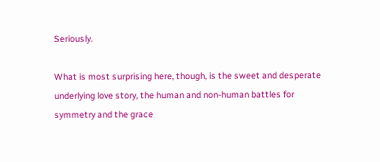Seriously.

What is most surprising here, though, is the sweet and desperate underlying love story, the human and non-human battles for symmetry and the grace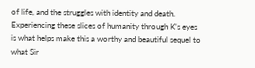of life, and the struggles with identity and death.  Experiencing these slices of humanity through K’s eyes is what helps make this a worthy and beautiful sequel to what Sir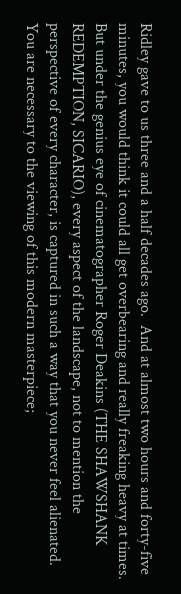Ridley gave to us three and a half decades ago.  And at almost two hours and forty-five minutes, you would think it could all get overbearing and really freaking heavy at times.  But under the genius eye of cinematographer Roger Deakins (THE SHAWSHANK REDEMPTION, SICARIO), every aspect of the landscape, not to mention the perspective of every character, is captured in such a way that you never feel alienated.  You are necessary to the viewing of this modern masterpiece;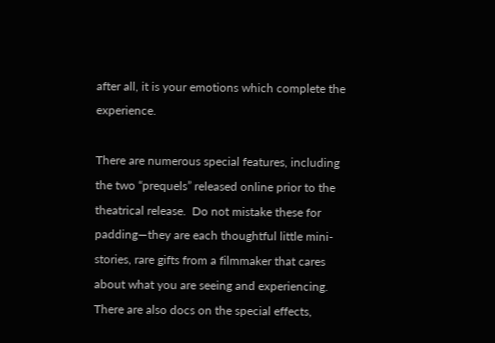after all, it is your emotions which complete the experience.

There are numerous special features, including the two “prequels” released online prior to the theatrical release.  Do not mistake these for padding—they are each thoughtful little mini-stories, rare gifts from a filmmaker that cares about what you are seeing and experiencing.  There are also docs on the special effects,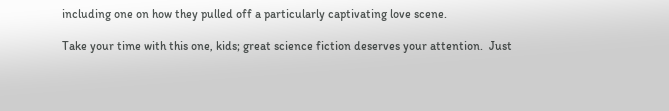including one on how they pulled off a particularly captivating love scene.

Take your time with this one, kids; great science fiction deserves your attention.  Just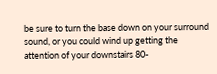be sure to turn the base down on your surround sound, or you could wind up getting the attention of your downstairs 80-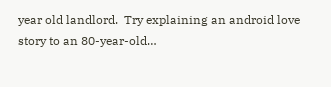year old landlord.  Try explaining an android love story to an 80-year-old…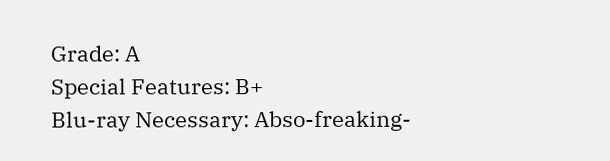Grade: A
Special Features: B+
Blu-ray Necessary: Abso-freaking-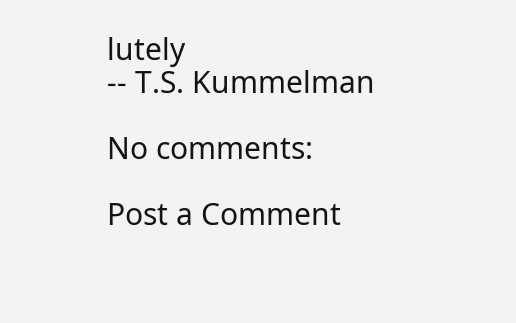lutely
-- T.S. Kummelman

No comments:

Post a Comment